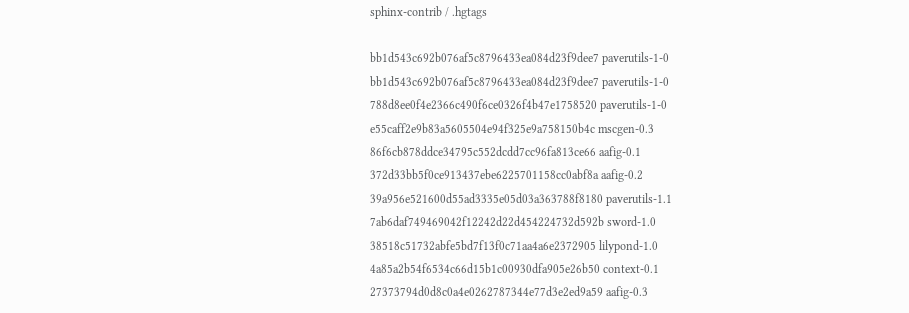sphinx-contrib / .hgtags

bb1d543c692b076af5c8796433ea084d23f9dee7 paverutils-1-0
bb1d543c692b076af5c8796433ea084d23f9dee7 paverutils-1-0
788d8ee0f4e2366c490f6ce0326f4b47e1758520 paverutils-1-0
e55caff2e9b83a5605504e94f325e9a758150b4c mscgen-0.3
86f6cb878ddce34795c552dcdd7cc96fa813ce66 aafig-0.1
372d33bb5f0ce913437ebe6225701158cc0abf8a aafig-0.2
39a956e521600d55ad3335e05d03a363788f8180 paverutils-1.1
7ab6daf749469042f12242d22d454224732d592b sword-1.0
38518c51732abfe5bd7f13f0c71aa4a6e2372905 lilypond-1.0
4a85a2b54f6534c66d15b1c00930dfa905e26b50 context-0.1
27373794d0d8c0a4e0262787344e77d3e2ed9a59 aafig-0.3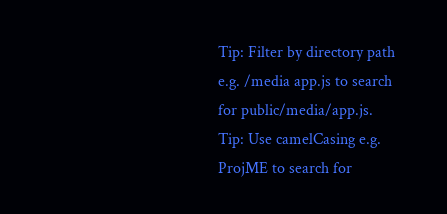Tip: Filter by directory path e.g. /media app.js to search for public/media/app.js.
Tip: Use camelCasing e.g. ProjME to search for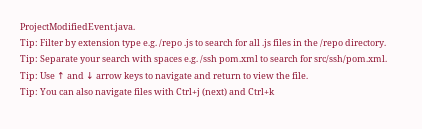ProjectModifiedEvent.java.
Tip: Filter by extension type e.g. /repo .js to search for all .js files in the /repo directory.
Tip: Separate your search with spaces e.g. /ssh pom.xml to search for src/ssh/pom.xml.
Tip: Use ↑ and ↓ arrow keys to navigate and return to view the file.
Tip: You can also navigate files with Ctrl+j (next) and Ctrl+k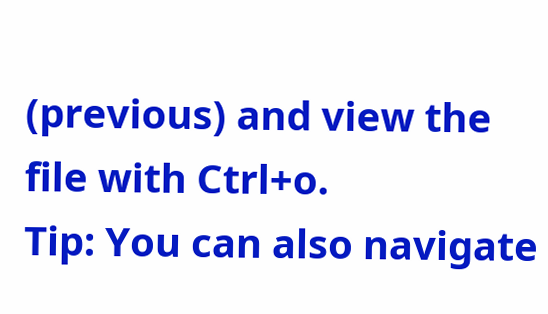(previous) and view the file with Ctrl+o.
Tip: You can also navigate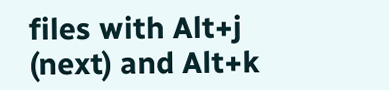files with Alt+j (next) and Alt+k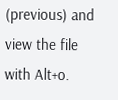(previous) and view the file with Alt+o.